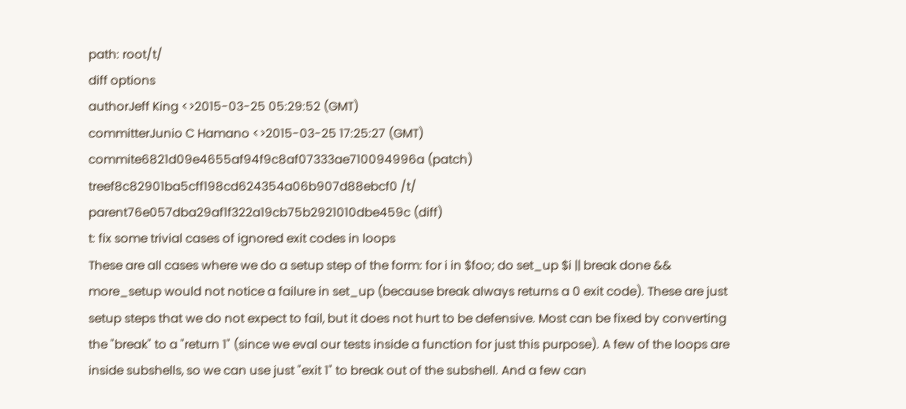path: root/t/
diff options
authorJeff King <>2015-03-25 05:29:52 (GMT)
committerJunio C Hamano <>2015-03-25 17:25:27 (GMT)
commite6821d09e4655af94f9c8af07333ae710094996a (patch)
treef8c82901ba5cff198cd624354a06b907d88ebcf0 /t/
parent76e057dba29af1f322a19cb75b2921010dbe459c (diff)
t: fix some trivial cases of ignored exit codes in loops
These are all cases where we do a setup step of the form: for i in $foo; do set_up $i || break done && more_setup would not notice a failure in set_up (because break always returns a 0 exit code). These are just setup steps that we do not expect to fail, but it does not hurt to be defensive. Most can be fixed by converting the "break" to a "return 1" (since we eval our tests inside a function for just this purpose). A few of the loops are inside subshells, so we can use just "exit 1" to break out of the subshell. And a few can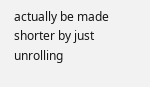actually be made shorter by just unrolling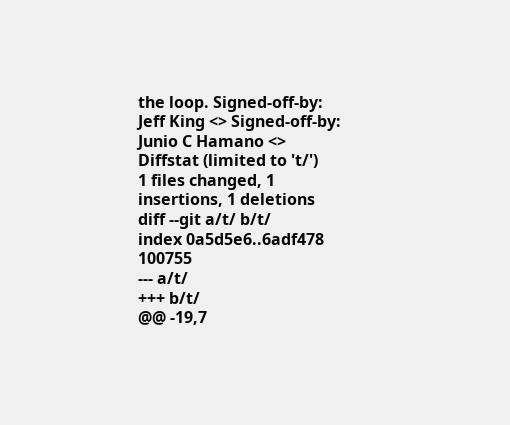the loop. Signed-off-by: Jeff King <> Signed-off-by: Junio C Hamano <>
Diffstat (limited to 't/')
1 files changed, 1 insertions, 1 deletions
diff --git a/t/ b/t/
index 0a5d5e6..6adf478 100755
--- a/t/
+++ b/t/
@@ -19,7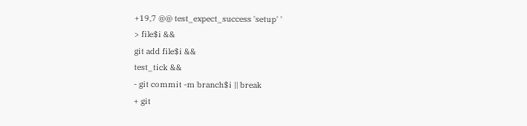+19,7 @@ test_expect_success 'setup' '
> file$i &&
git add file$i &&
test_tick &&
- git commit -m branch$i || break
+ git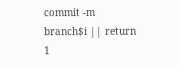commit -m branch$i || return 1